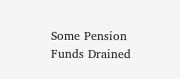Some Pension Funds Drained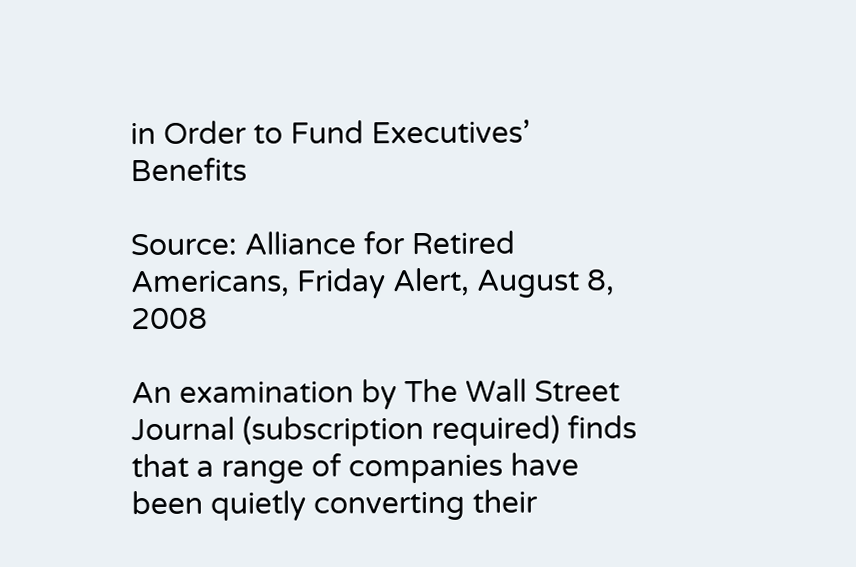in Order to Fund Executives’ Benefits

Source: Alliance for Retired Americans, Friday Alert, August 8, 2008

An examination by The Wall Street Journal (subscription required) finds that a range of companies have been quietly converting their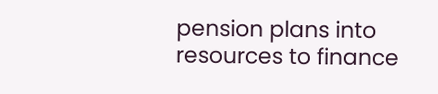pension plans into resources to finance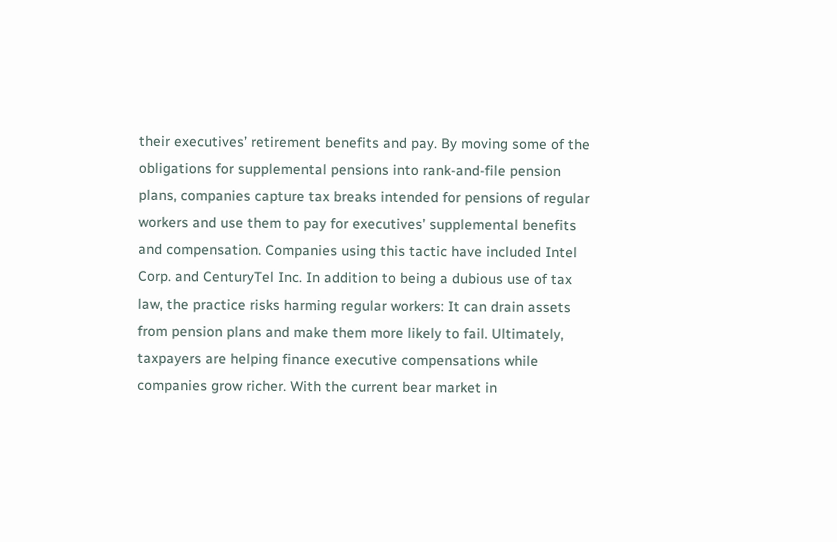their executives’ retirement benefits and pay. By moving some of the obligations for supplemental pensions into rank-and-file pension plans, companies capture tax breaks intended for pensions of regular workers and use them to pay for executives’ supplemental benefits and compensation. Companies using this tactic have included Intel Corp. and CenturyTel Inc. In addition to being a dubious use of tax law, the practice risks harming regular workers: It can drain assets from pension plans and make them more likely to fail. Ultimately, taxpayers are helping finance executive compensations while companies grow richer. With the current bear market in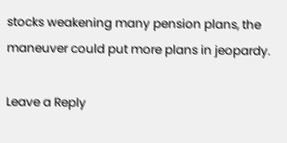stocks weakening many pension plans, the maneuver could put more plans in jeopardy.

Leave a Reply